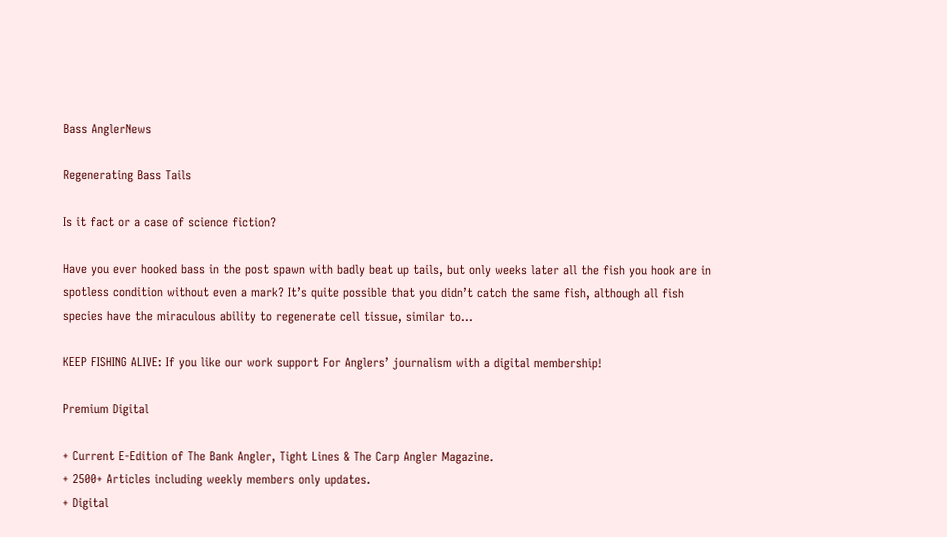Bass AnglerNews

Regenerating Bass Tails

Is it fact or a case of science fiction?

Have you ever hooked bass in the post spawn with badly beat up tails, but only weeks later all the fish you hook are in spotless condition without even a mark? It’s quite possible that you didn’t catch the same fish, although all fish species have the miraculous ability to regenerate cell tissue, similar to…

KEEP FISHING ALIVE: If you like our work support For Anglers’ journalism with a digital membership!

Premium Digital

+ Current E-Edition of The Bank Angler, Tight Lines & The Carp Angler Magazine.
+ 2500+ Articles including weekly members only updates.
+ Digital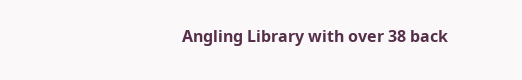Angling Library with over 38 back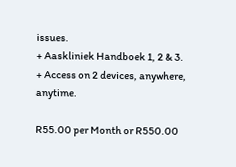issues.
+ Aaskliniek Handboek 1, 2 & 3.
+ Access on 2 devices, anywhere, anytime.

R55.00 per Month or R550.00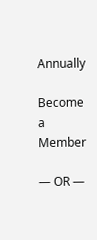Annually

Become a Member

— OR —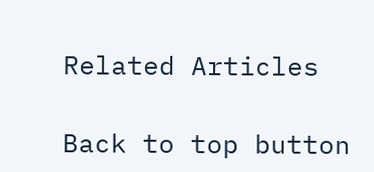Related Articles

Back to top button